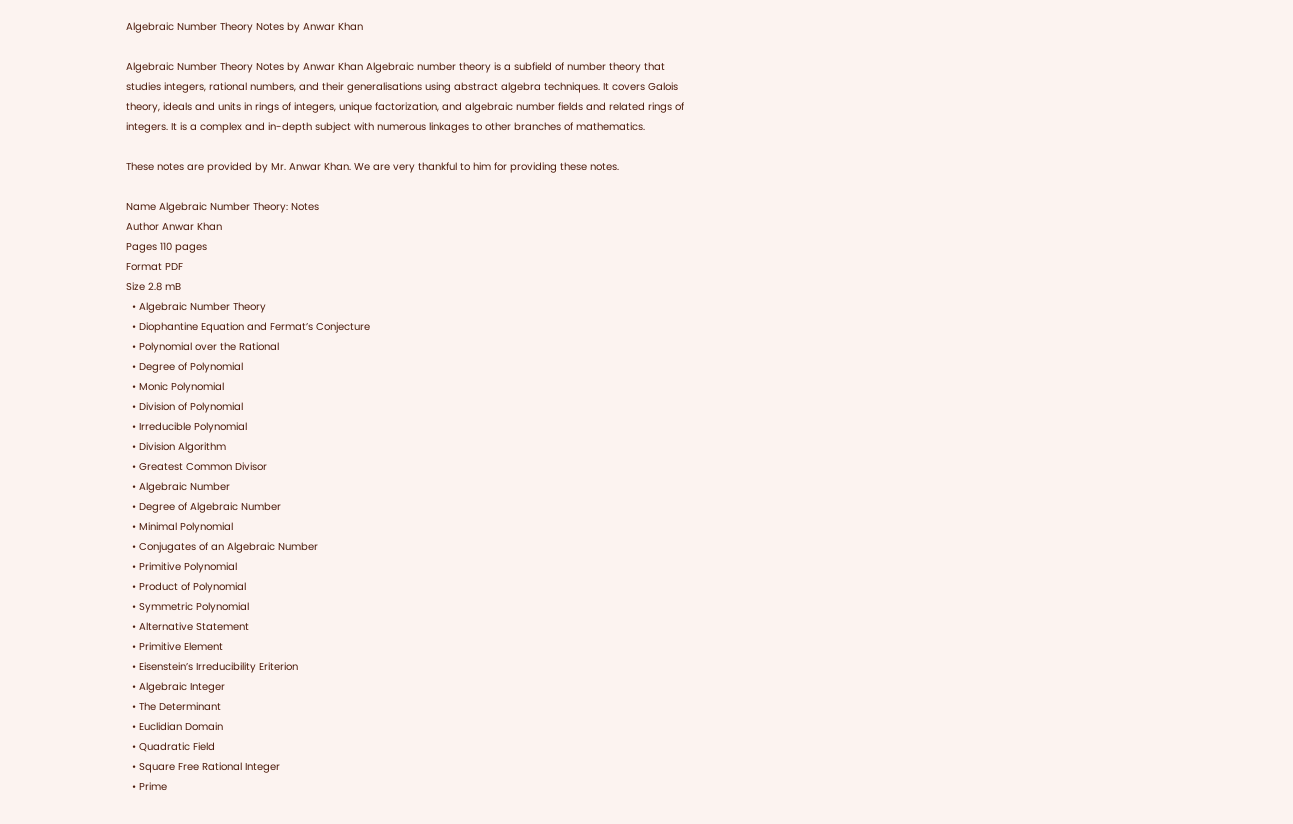Algebraic Number Theory Notes by Anwar Khan

Algebraic Number Theory Notes by Anwar Khan Algebraic number theory is a subfield of number theory that studies integers, rational numbers, and their generalisations using abstract algebra techniques. It covers Galois theory, ideals and units in rings of integers, unique factorization, and algebraic number fields and related rings of integers. It is a complex and in-depth subject with numerous linkages to other branches of mathematics.

These notes are provided by Mr. Anwar Khan. We are very thankful to him for providing these notes.

Name Algebraic Number Theory: Notes
Author Anwar Khan
Pages 110 pages
Format PDF
Size 2.8 mB
  • Algebraic Number Theory
  • Diophantine Equation and Fermat’s Conjecture
  • Polynomial over the Rational
  • Degree of Polynomial
  • Monic Polynomial
  • Division of Polynomial
  • Irreducible Polynomial
  • Division Algorithm
  • Greatest Common Divisor
  • Algebraic Number
  • Degree of Algebraic Number
  • Minimal Polynomial
  • Conjugates of an Algebraic Number
  • Primitive Polynomial
  • Product of Polynomial
  • Symmetric Polynomial
  • Alternative Statement
  • Primitive Element
  • Eisenstein’s Irreducibility Eriterion
  • Algebraic Integer
  • The Determinant
  • Euclidian Domain
  • Quadratic Field
  • Square Free Rational Integer
  • Prime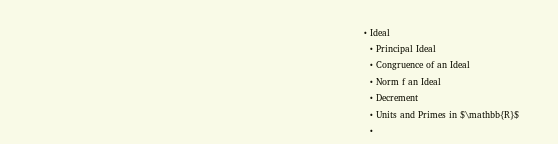• Ideal
  • Principal Ideal
  • Congruence of an Ideal
  • Norm f an Ideal
  • Decrement
  • Units and Primes in $\mathbb{R}$
  •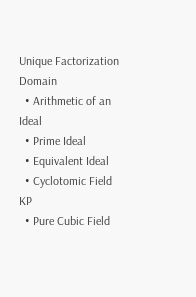Unique Factorization Domain
  • Arithmetic of an Ideal
  • Prime Ideal
  • Equivalent Ideal
  • Cyclotomic Field KP
  • Pure Cubic Field